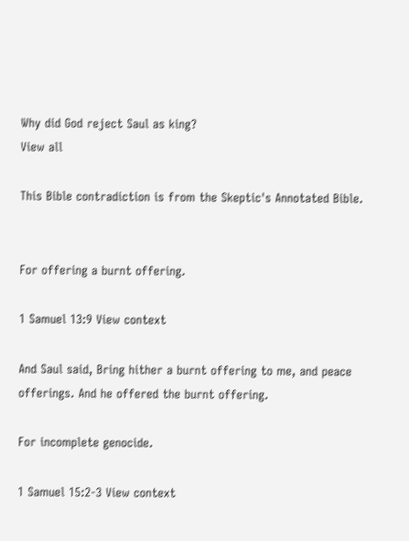Why did God reject Saul as king?
View all

This Bible contradiction is from the Skeptic's Annotated Bible.


For offering a burnt offering.

1 Samuel 13:9 View context

And Saul said, Bring hither a burnt offering to me, and peace offerings. And he offered the burnt offering.

For incomplete genocide.

1 Samuel 15:2-3 View context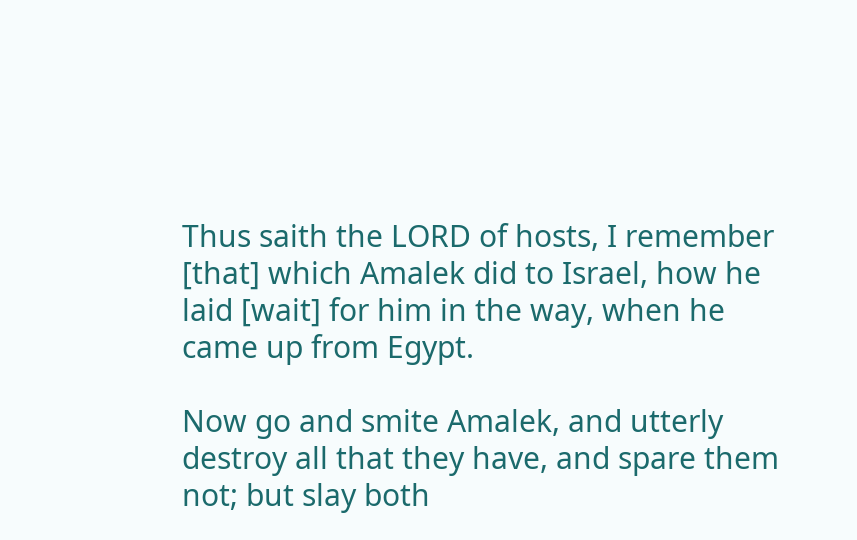Thus saith the LORD of hosts, I remember [that] which Amalek did to Israel, how he laid [wait] for him in the way, when he came up from Egypt.

Now go and smite Amalek, and utterly destroy all that they have, and spare them not; but slay both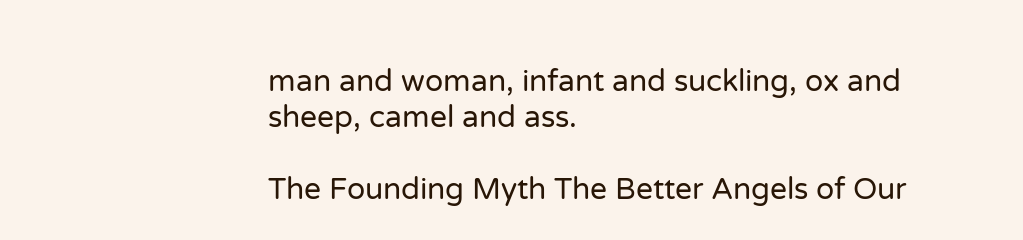man and woman, infant and suckling, ox and sheep, camel and ass.

The Founding Myth The Better Angels of Our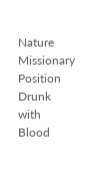Nature Missionary Position Drunk with Blood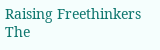Raising Freethinkers The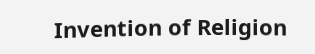Invention of Religion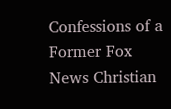Confessions of a Former Fox News Christian